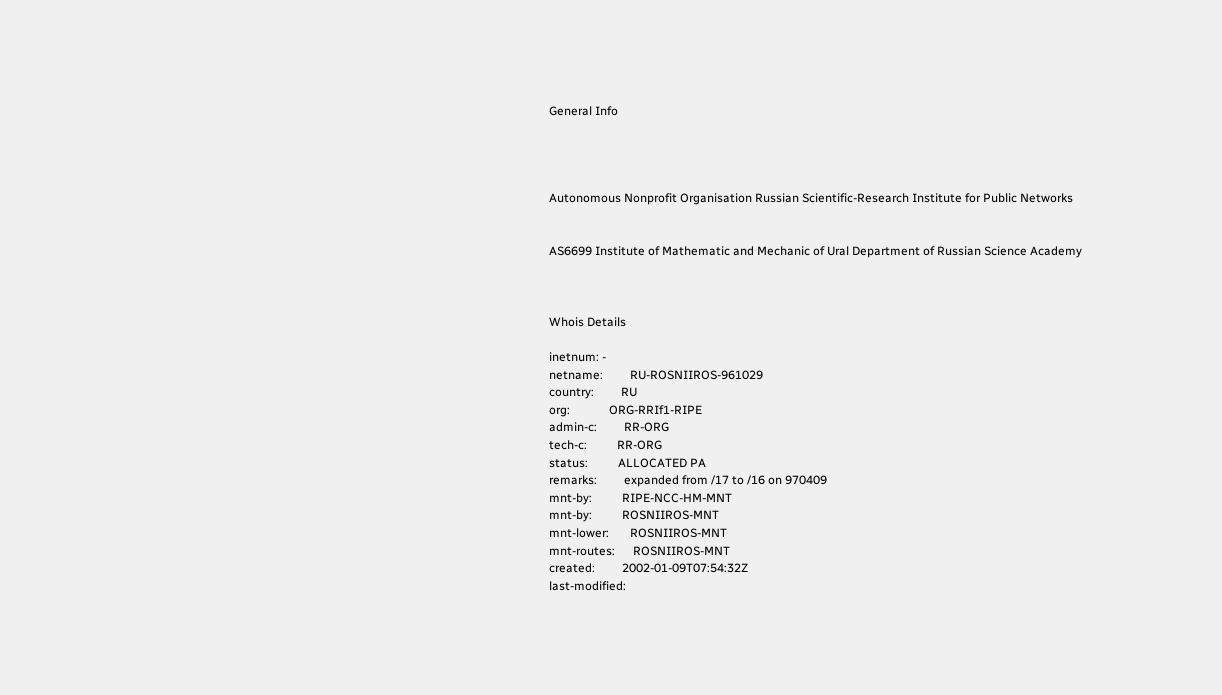General Info




Autonomous Nonprofit Organisation Russian Scientific-Research Institute for Public Networks


AS6699 Institute of Mathematic and Mechanic of Ural Department of Russian Science Academy



Whois Details

inetnum: -
netname:         RU-ROSNIIROS-961029
country:         RU
org:             ORG-RRIf1-RIPE
admin-c:         RR-ORG
tech-c:          RR-ORG
status:          ALLOCATED PA
remarks:         expanded from /17 to /16 on 970409
mnt-by:          RIPE-NCC-HM-MNT
mnt-by:          ROSNIIROS-MNT
mnt-lower:       ROSNIIROS-MNT
mnt-routes:      ROSNIIROS-MNT
created:         2002-01-09T07:54:32Z
last-modified: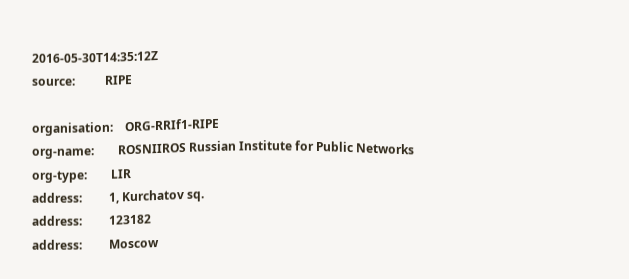2016-05-30T14:35:12Z
source:          RIPE

organisation:    ORG-RRIf1-RIPE
org-name:        ROSNIIROS Russian Institute for Public Networks
org-type:        LIR
address:         1, Kurchatov sq.
address:         123182
address:         Moscow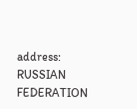address:         RUSSIAN FEDERATION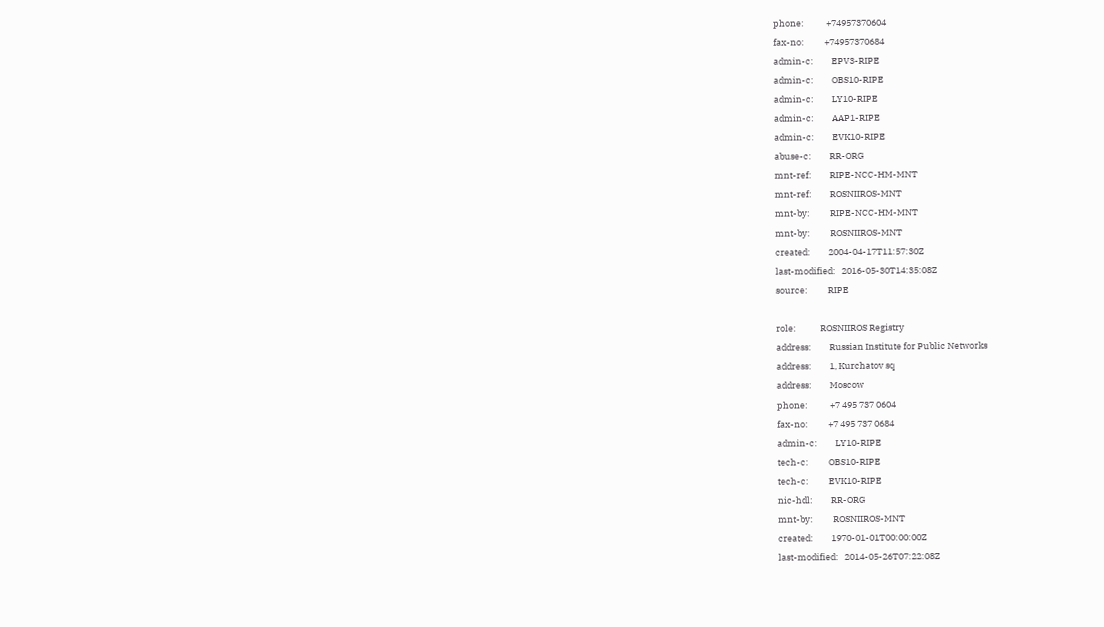phone:           +74957370604
fax-no:          +74957370684
admin-c:         EPV3-RIPE
admin-c:         OBS10-RIPE
admin-c:         LY10-RIPE
admin-c:         AAP1-RIPE
admin-c:         EVK10-RIPE
abuse-c:         RR-ORG
mnt-ref:         RIPE-NCC-HM-MNT
mnt-ref:         ROSNIIROS-MNT
mnt-by:          RIPE-NCC-HM-MNT
mnt-by:          ROSNIIROS-MNT
created:         2004-04-17T11:57:30Z
last-modified:   2016-05-30T14:35:08Z
source:          RIPE

role:            ROSNIIROS Registry
address:         Russian Institute for Public Networks
address:         1, Kurchatov sq
address:         Moscow
phone:           +7 495 737 0604
fax-no:          +7 495 737 0684
admin-c:         LY10-RIPE
tech-c:          OBS10-RIPE
tech-c:          EVK10-RIPE
nic-hdl:         RR-ORG
mnt-by:          ROSNIIROS-MNT
created:         1970-01-01T00:00:00Z
last-modified:   2014-05-26T07:22:08Z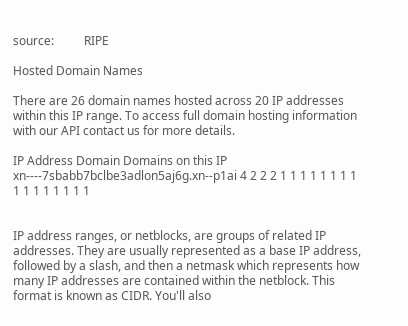source:          RIPE

Hosted Domain Names

There are 26 domain names hosted across 20 IP addresses within this IP range. To access full domain hosting information with our API contact us for more details.

IP Address Domain Domains on this IP xn----7sbabb7bclbe3adlon5aj6g.xn--p1ai 4 2 2 2 1 1 1 1 1 1 1 1 1 1 1 1 1 1 1 1


IP address ranges, or netblocks, are groups of related IP addresses. They are usually represented as a base IP address, followed by a slash, and then a netmask which represents how many IP addresses are contained within the netblock. This format is known as CIDR. You'll also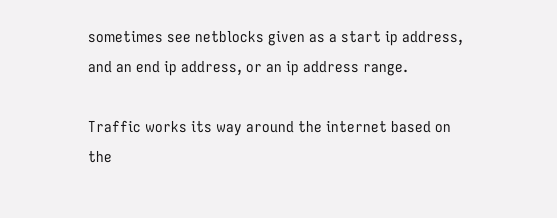sometimes see netblocks given as a start ip address, and an end ip address, or an ip address range.

Traffic works its way around the internet based on the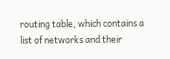routing table, which contains a list of networks and their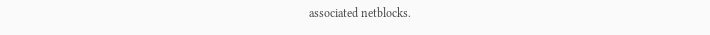associated netblocks.